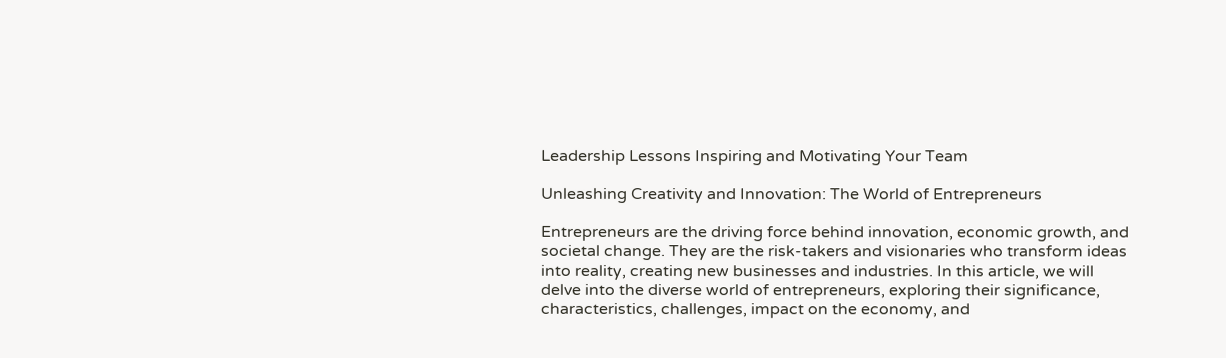Leadership Lessons Inspiring and Motivating Your Team

Unleashing Creativity and Innovation: The World of Entrepreneurs

Entrepreneurs are the driving force behind innovation, economic growth, and societal change. They are the risk-takers and visionaries who transform ideas into reality, creating new businesses and industries. In this article, we will delve into the diverse world of entrepreneurs, exploring their significance, characteristics, challenges, impact on the economy, and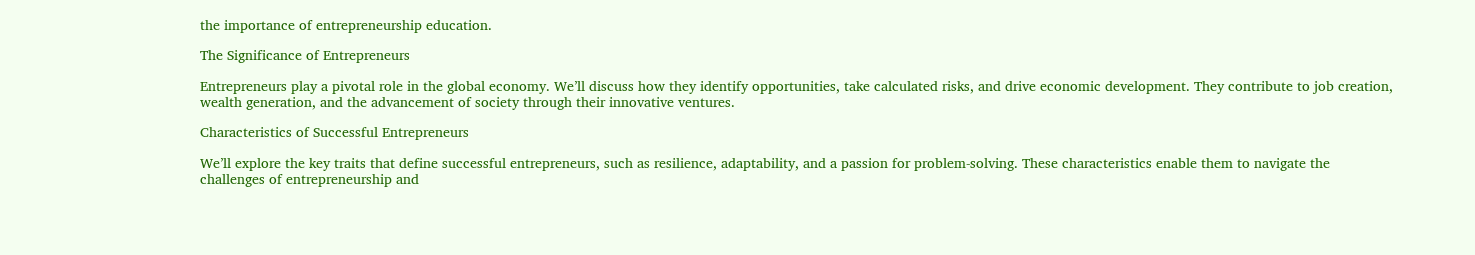the importance of entrepreneurship education.

The Significance of Entrepreneurs

Entrepreneurs play a pivotal role in the global economy. We’ll discuss how they identify opportunities, take calculated risks, and drive economic development. They contribute to job creation, wealth generation, and the advancement of society through their innovative ventures.

Characteristics of Successful Entrepreneurs

We’ll explore the key traits that define successful entrepreneurs, such as resilience, adaptability, and a passion for problem-solving. These characteristics enable them to navigate the challenges of entrepreneurship and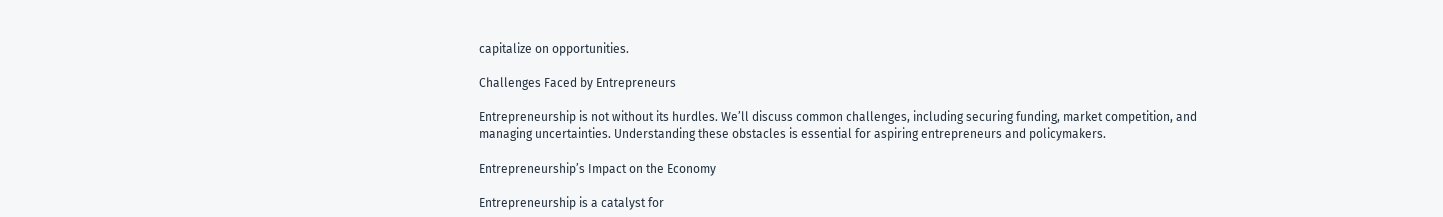capitalize on opportunities.

Challenges Faced by Entrepreneurs

Entrepreneurship is not without its hurdles. We’ll discuss common challenges, including securing funding, market competition, and managing uncertainties. Understanding these obstacles is essential for aspiring entrepreneurs and policymakers.

Entrepreneurship’s Impact on the Economy

Entrepreneurship is a catalyst for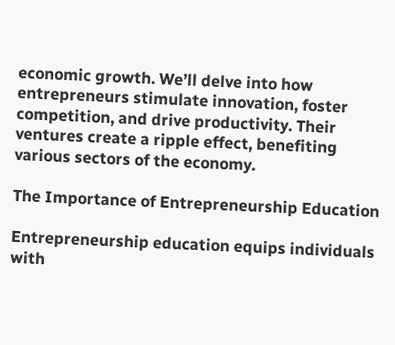economic growth. We’ll delve into how entrepreneurs stimulate innovation, foster competition, and drive productivity. Their ventures create a ripple effect, benefiting various sectors of the economy.

The Importance of Entrepreneurship Education

Entrepreneurship education equips individuals with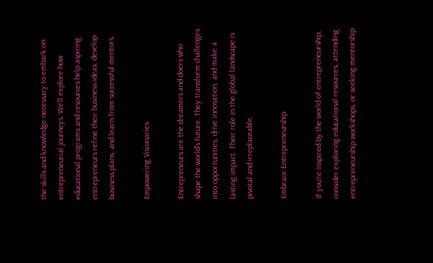the skills and knowledge necessary to embark on entrepreneurial journeys. We’ll explore how educational programs and resources help aspiring entrepreneurs refine their business ideas, develop business plans, and learn from successful mentors.

Empowering Visionaries

Entrepreneurs are the dreamers and doers who shape the world’s future. They transform challenges into opportunities, drive innovation, and make a lasting impact. Their role in the global landscape is pivotal and irreplaceable.

Embrace Entrepreneurship

If you’re inspired by the world of entrepreneurship, consider exploring educational resources, attending entrepreneurship workshops, or seeking mentorship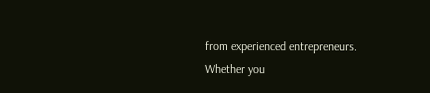from experienced entrepreneurs. Whether you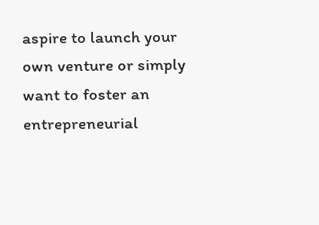aspire to launch your own venture or simply want to foster an entrepreneurial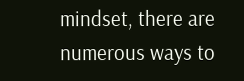mindset, there are numerous ways to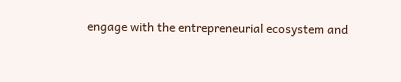engage with the entrepreneurial ecosystem and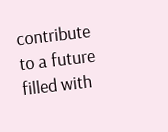contribute to a future filled with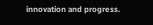innovation and progress.